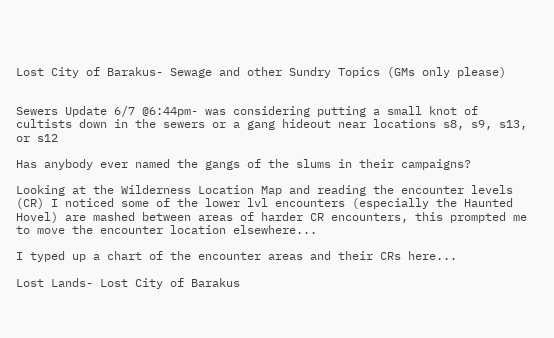Lost City of Barakus- Sewage and other Sundry Topics (GMs only please)


Sewers Update 6/7 @6:44pm- was considering putting a small knot of cultists down in the sewers or a gang hideout near locations s8, s9, s13, or s12

Has anybody ever named the gangs of the slums in their campaigns?

Looking at the Wilderness Location Map and reading the encounter levels (CR) I noticed some of the lower lvl encounters (especially the Haunted Hovel) are mashed between areas of harder CR encounters, this prompted me to move the encounter location elsewhere...

I typed up a chart of the encounter areas and their CRs here...

Lost Lands- Lost City of Barakus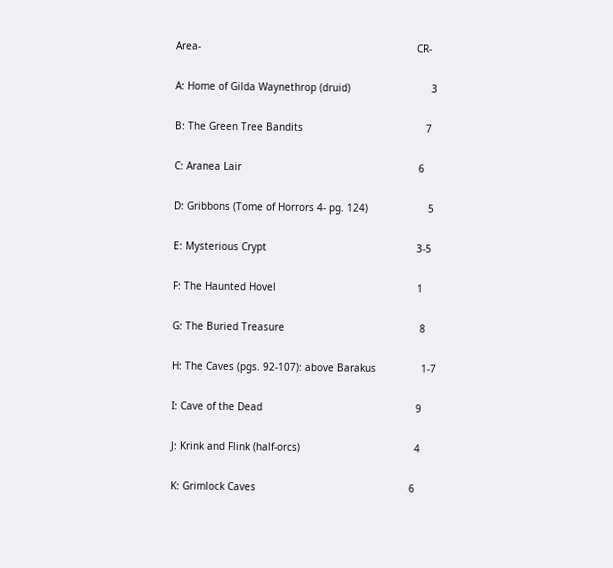Area-                                                                        CR-

A: Home of Gilda Waynethrop (druid)                           3

B: The Green Tree Bandits                                         7

C: Aranea Lair                                                           6

D: Gribbons (Tome of Horrors 4- pg. 124)                    5

E: Mysterious Crypt                                                  3-5

F: The Haunted Hovel                                               1

G: The Buried Treasure                                             8

H: The Caves (pgs. 92-107): above Barakus               1-7

I: Cave of the Dead                                                   9

J: Krink and Flink (half-orcs)                                      4

K: Grimlock Caves                                                   6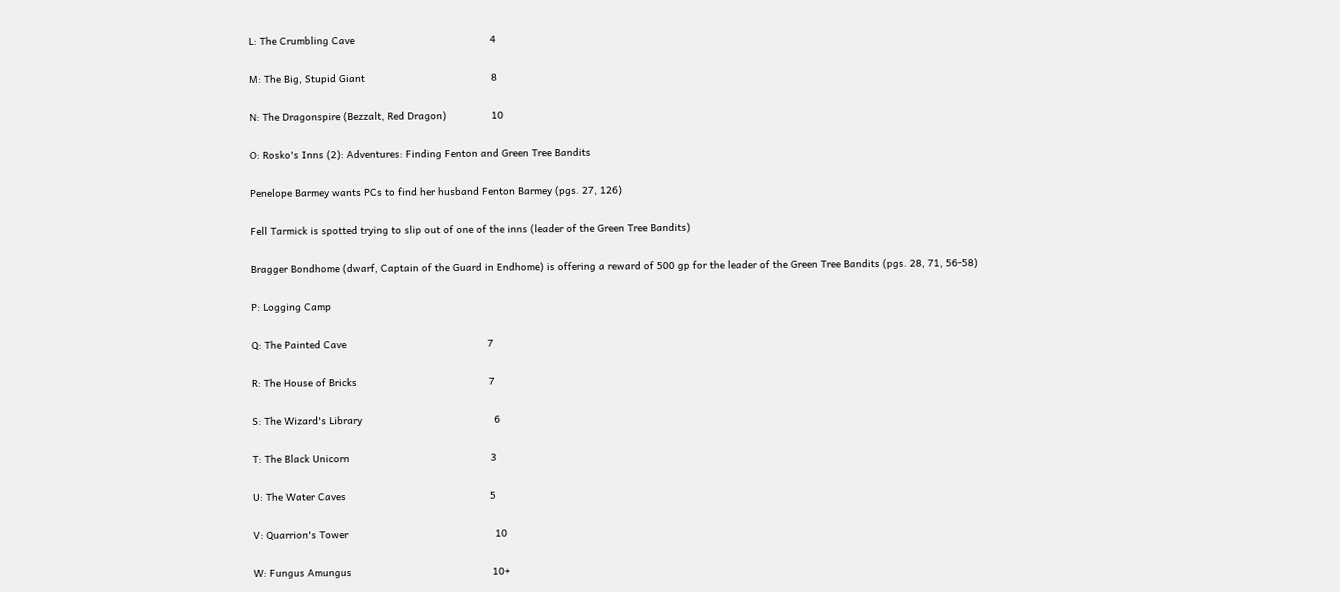L: The Crumbling Cave                                             4

M: The Big, Stupid Giant                                          8

N: The Dragonspire (Bezzalt, Red Dragon)               10

O: Rosko's Inns (2): Adventures: Finding Fenton and Green Tree Bandits

Penelope Barmey wants PCs to find her husband Fenton Barmey (pgs. 27, 126)

Fell Tarmick is spotted trying to slip out of one of the inns (leader of the Green Tree Bandits)

Bragger Bondhome (dwarf, Captain of the Guard in Endhome) is offering a reward of 500 gp for the leader of the Green Tree Bandits (pgs. 28, 71, 56-58)

P: Logging Camp

Q: The Painted Cave                                               7

R: The House of Bricks                                            7

S: The Wizard's Library                                            6

T: The Black Unicorn                                               3

U: The Water Caves                                                5

V: Quarrion's Tower                                                 10

W: Fungus Amungus                                               10+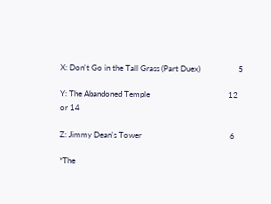X: Don't Go in the Tall Grass (Part Duex)                   5

Y: The Abandoned Temple                                       12 or 14

Z: Jimmy Dean's Tower                                            6

*The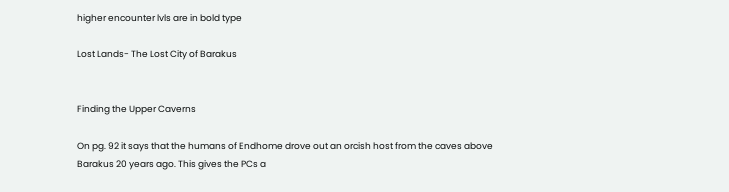higher encounter lvls are in bold type

Lost Lands- The Lost City of Barakus


Finding the Upper Caverns

On pg. 92 it says that the humans of Endhome drove out an orcish host from the caves above Barakus 20 years ago. This gives the PCs a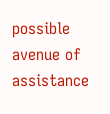possible avenue of assistance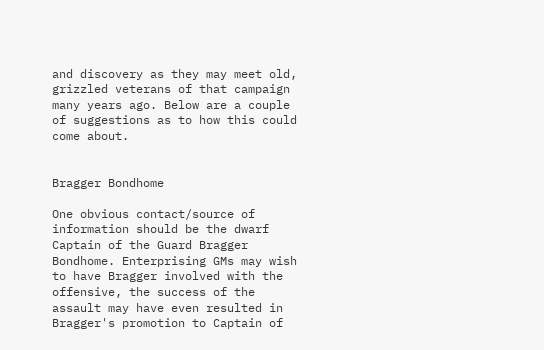and discovery as they may meet old, grizzled veterans of that campaign many years ago. Below are a couple of suggestions as to how this could come about.


Bragger Bondhome

One obvious contact/source of information should be the dwarf Captain of the Guard Bragger Bondhome. Enterprising GMs may wish to have Bragger involved with the offensive, the success of the assault may have even resulted in Bragger's promotion to Captain of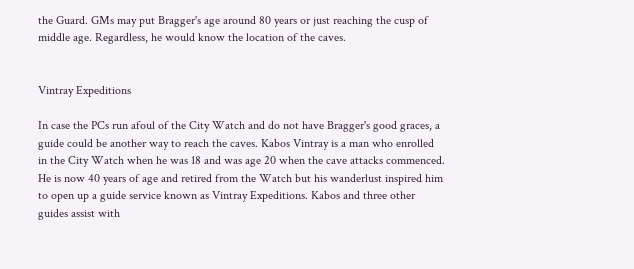the Guard. GMs may put Bragger's age around 80 years or just reaching the cusp of middle age. Regardless, he would know the location of the caves.


Vintray Expeditions

In case the PCs run afoul of the City Watch and do not have Bragger's good graces, a guide could be another way to reach the caves. Kabos Vintray is a man who enrolled in the City Watch when he was 18 and was age 20 when the cave attacks commenced. He is now 40 years of age and retired from the Watch but his wanderlust inspired him to open up a guide service known as Vintray Expeditions. Kabos and three other guides assist with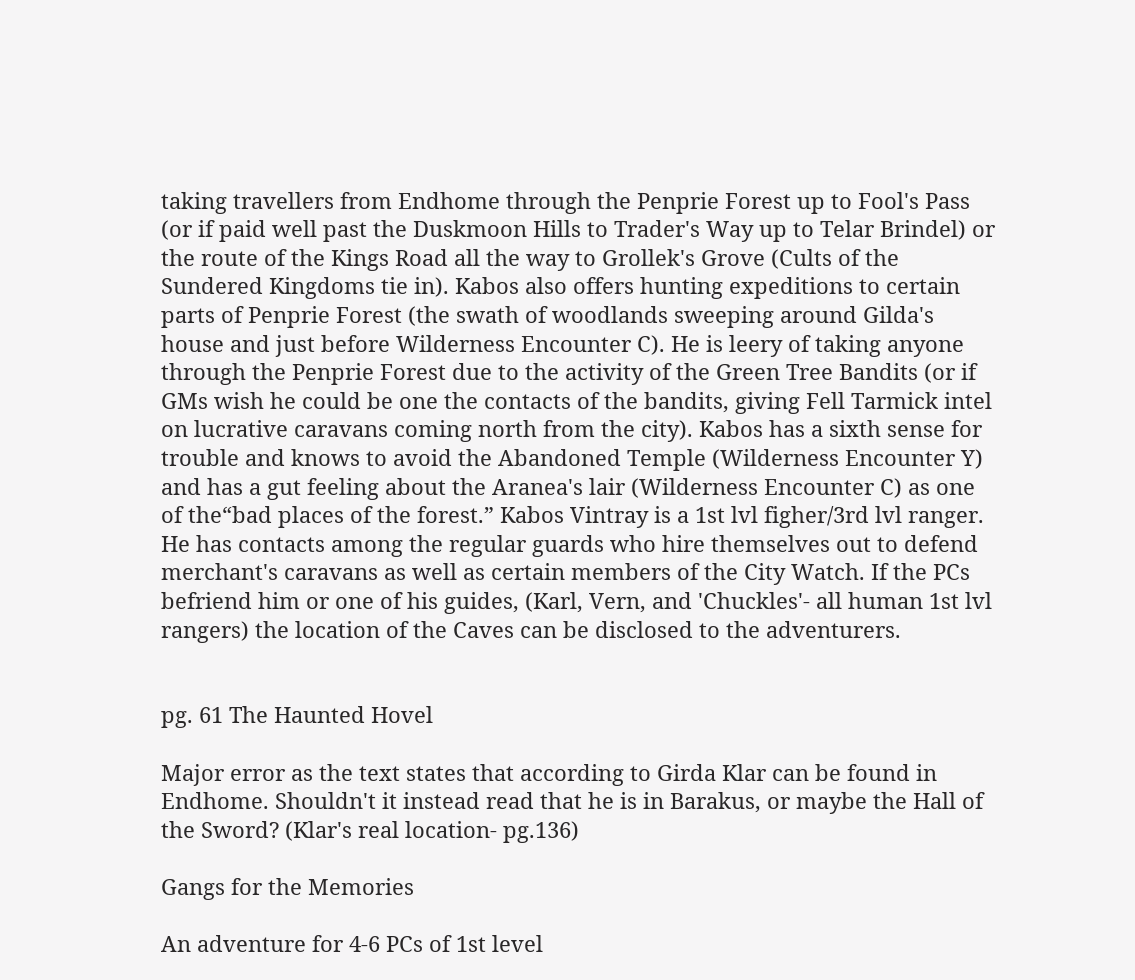taking travellers from Endhome through the Penprie Forest up to Fool's Pass (or if paid well past the Duskmoon Hills to Trader's Way up to Telar Brindel) or the route of the Kings Road all the way to Grollek's Grove (Cults of the Sundered Kingdoms tie in). Kabos also offers hunting expeditions to certain parts of Penprie Forest (the swath of woodlands sweeping around Gilda's house and just before Wilderness Encounter C). He is leery of taking anyone through the Penprie Forest due to the activity of the Green Tree Bandits (or if GMs wish he could be one the contacts of the bandits, giving Fell Tarmick intel on lucrative caravans coming north from the city). Kabos has a sixth sense for trouble and knows to avoid the Abandoned Temple (Wilderness Encounter Y) and has a gut feeling about the Aranea's lair (Wilderness Encounter C) as one of the“bad places of the forest.” Kabos Vintray is a 1st lvl figher/3rd lvl ranger. He has contacts among the regular guards who hire themselves out to defend merchant's caravans as well as certain members of the City Watch. If the PCs befriend him or one of his guides, (Karl, Vern, and 'Chuckles'- all human 1st lvl rangers) the location of the Caves can be disclosed to the adventurers.


pg. 61 The Haunted Hovel

Major error as the text states that according to Girda Klar can be found in Endhome. Shouldn't it instead read that he is in Barakus, or maybe the Hall of the Sword? (Klar's real location- pg.136)

Gangs for the Memories

An adventure for 4-6 PCs of 1st level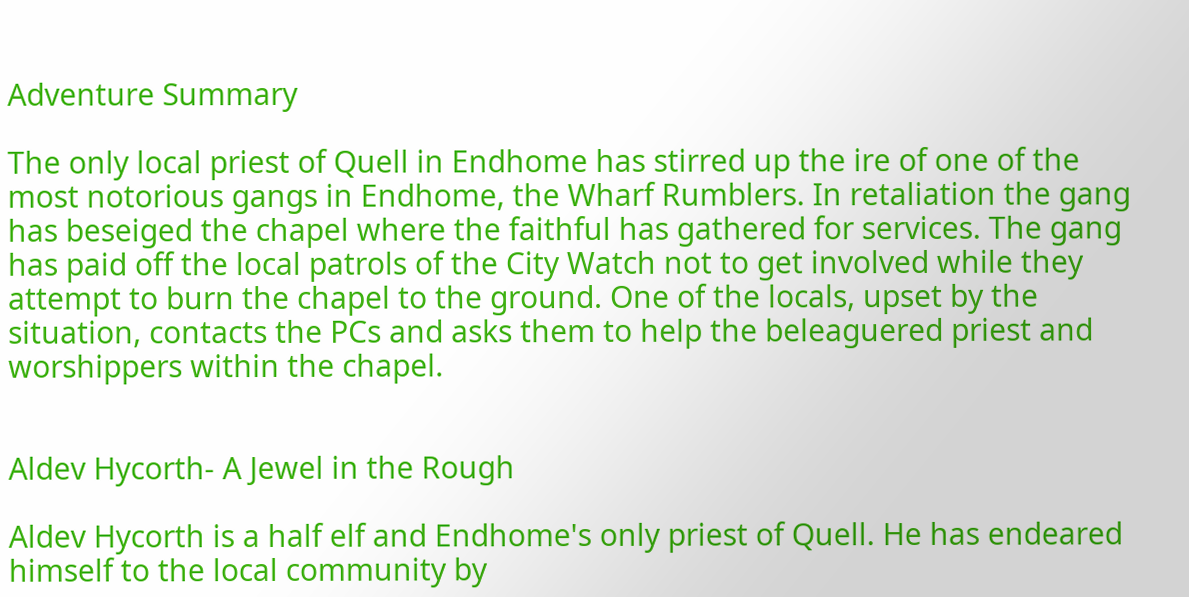Adventure Summary

The only local priest of Quell in Endhome has stirred up the ire of one of the most notorious gangs in Endhome, the Wharf Rumblers. In retaliation the gang has beseiged the chapel where the faithful has gathered for services. The gang has paid off the local patrols of the City Watch not to get involved while they attempt to burn the chapel to the ground. One of the locals, upset by the situation, contacts the PCs and asks them to help the beleaguered priest and worshippers within the chapel.


Aldev Hycorth- A Jewel in the Rough

Aldev Hycorth is a half elf and Endhome's only priest of Quell. He has endeared himself to the local community by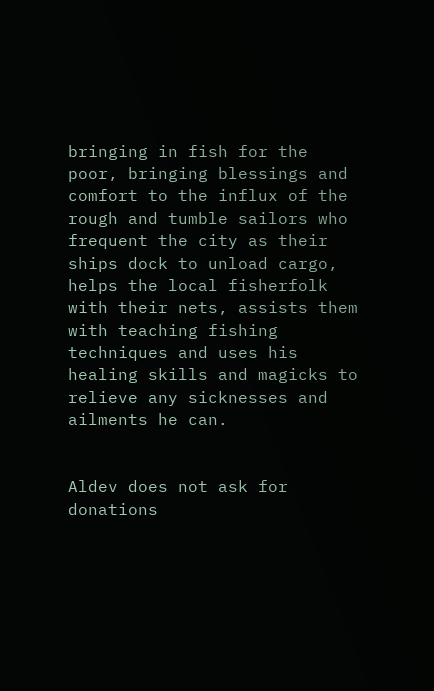bringing in fish for the poor, bringing blessings and comfort to the influx of the rough and tumble sailors who frequent the city as their ships dock to unload cargo, helps the local fisherfolk with their nets, assists them with teaching fishing techniques and uses his healing skills and magicks to relieve any sicknesses and ailments he can.


Aldev does not ask for donations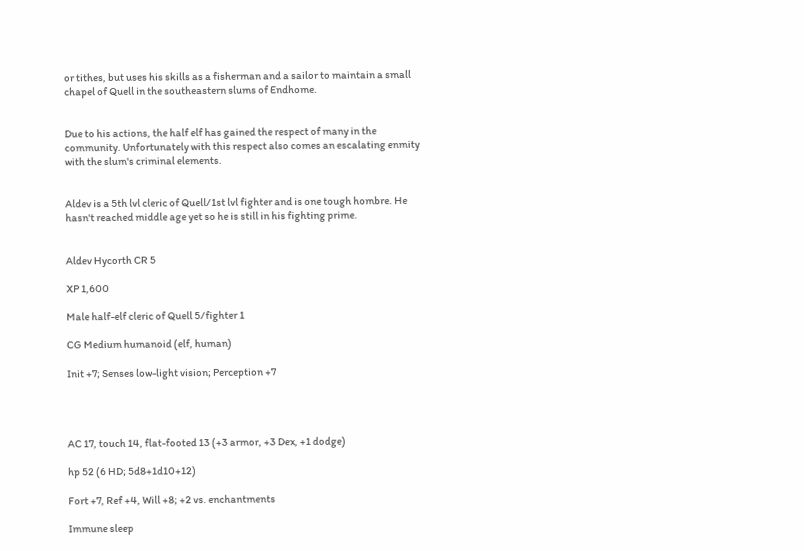or tithes, but uses his skills as a fisherman and a sailor to maintain a small chapel of Quell in the southeastern slums of Endhome.


Due to his actions, the half elf has gained the respect of many in the community. Unfortunately with this respect also comes an escalating enmity with the slum's criminal elements.


Aldev is a 5th lvl cleric of Quell/1st lvl fighter and is one tough hombre. He hasn't reached middle age yet so he is still in his fighting prime.


Aldev Hycorth CR 5

XP 1,600

Male half-elf cleric of Quell 5/fighter 1

CG Medium humanoid (elf, human)

Init +7; Senses low-light vision; Perception +7




AC 17, touch 14, flat-footed 13 (+3 armor, +3 Dex, +1 dodge)

hp 52 (6 HD; 5d8+1d10+12)

Fort +7, Ref +4, Will +8; +2 vs. enchantments

Immune sleep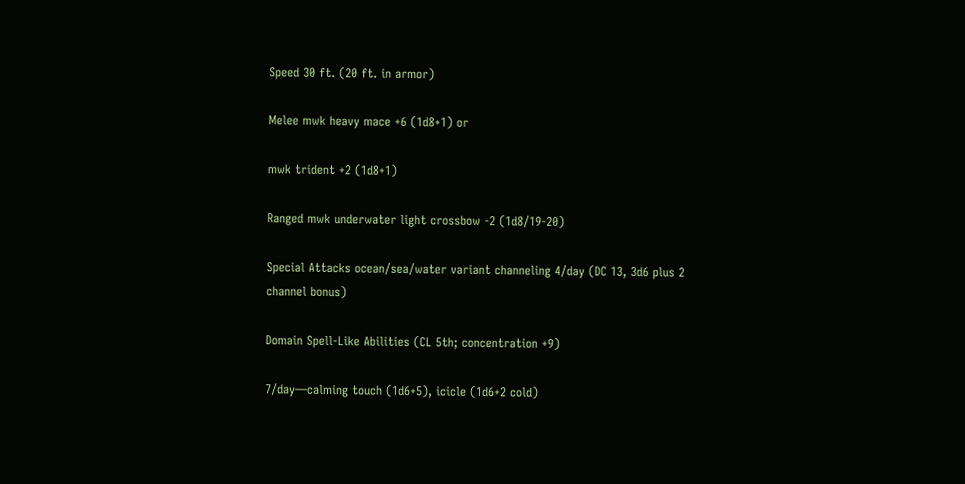Speed 30 ft. (20 ft. in armor)

Melee mwk heavy mace +6 (1d8+1) or

mwk trident +2 (1d8+1)

Ranged mwk underwater light crossbow -2 (1d8/19-20)

Special Attacks ocean/sea/water variant channeling 4/day (DC 13, 3d6 plus 2 channel bonus)

Domain Spell-Like Abilities (CL 5th; concentration +9)

7/day—calming touch (1d6+5), icicle (1d6+2 cold)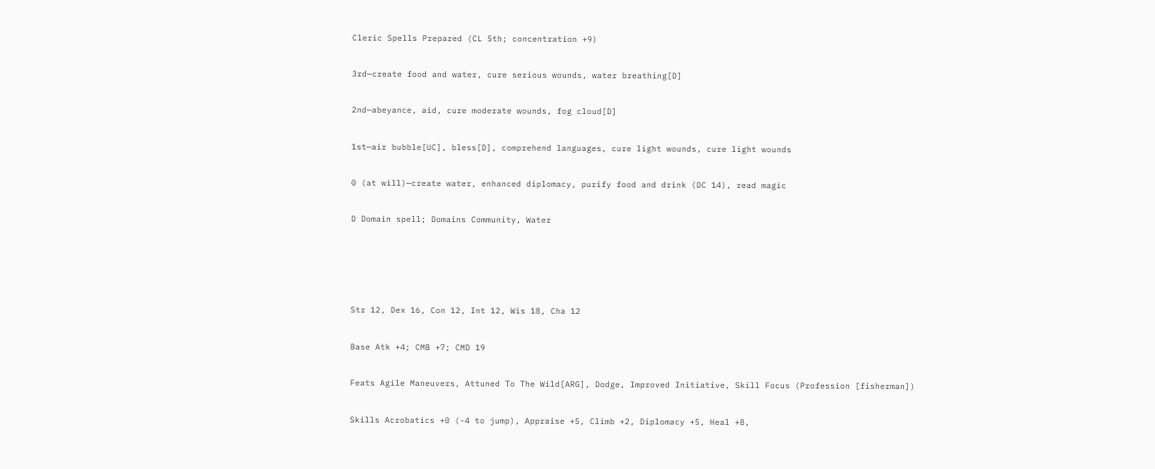Cleric Spells Prepared (CL 5th; concentration +9)

3rd—create food and water, cure serious wounds, water breathing[D]

2nd—abeyance, aid, cure moderate wounds, fog cloud[D]

1st—air bubble[UC], bless[D], comprehend languages, cure light wounds, cure light wounds

0 (at will)—create water, enhanced diplomacy, purify food and drink (DC 14), read magic

D Domain spell; Domains Community, Water




Str 12, Dex 16, Con 12, Int 12, Wis 18, Cha 12

Base Atk +4; CMB +7; CMD 19

Feats Agile Maneuvers, Attuned To The Wild[ARG], Dodge, Improved Initiative, Skill Focus (Profession [fisherman])

Skills Acrobatics +0 (-4 to jump), Appraise +5, Climb +2, Diplomacy +5, Heal +8,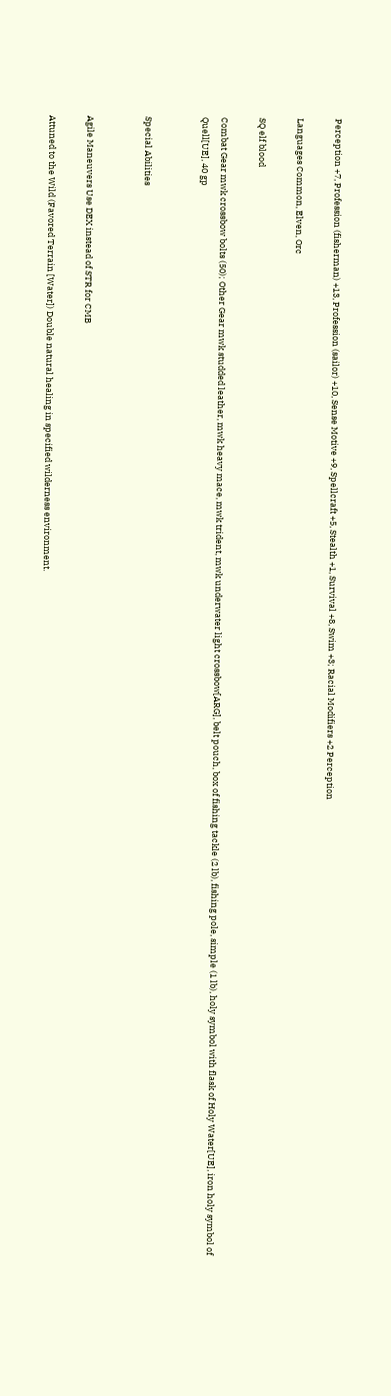Perception +7, Profession (fisherman) +13, Profession (sailor) +10, Sense Motive +9, Spellcraft +5, Stealth +1, Survival +8, Swim +3; Racial Modifiers +2 Perception

Languages Common, Elven, Orc

SQ elf blood

Combat Gear mwk crossbow bolts (50); Other Gear mwk studded leather, mwk heavy mace, mwk trident, mwk underwater light crossbow[ARG], belt pouch, box of fishing tackle (2 lb), fishing pole, simple (1 lb), holy symbol with flask of Holy Water[UE], iron holy symbol of Quell[UE], 40 gp


Special Abilities


Agile Maneuvers Use DEX instead of STR for CMB

Attuned to the Wild (Favored Terrain [Water]) Double natural healing in specified wilderness environment.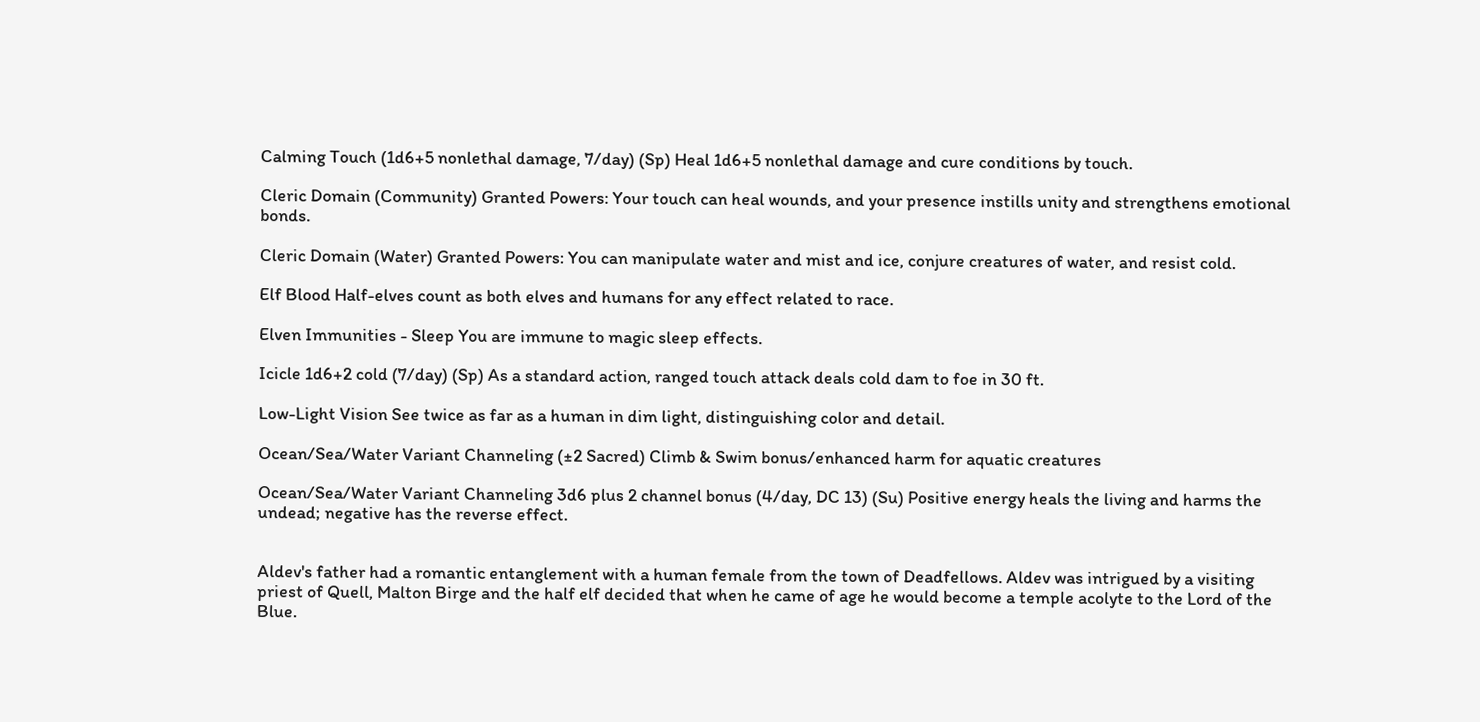Calming Touch (1d6+5 nonlethal damage, 7/day) (Sp) Heal 1d6+5 nonlethal damage and cure conditions by touch.

Cleric Domain (Community) Granted Powers: Your touch can heal wounds, and your presence instills unity and strengthens emotional bonds.

Cleric Domain (Water) Granted Powers: You can manipulate water and mist and ice, conjure creatures of water, and resist cold.

Elf Blood Half-elves count as both elves and humans for any effect related to race.

Elven Immunities - Sleep You are immune to magic sleep effects.

Icicle 1d6+2 cold (7/day) (Sp) As a standard action, ranged touch attack deals cold dam to foe in 30 ft.

Low-Light Vision See twice as far as a human in dim light, distinguishing color and detail.

Ocean/Sea/Water Variant Channeling (±2 Sacred) Climb & Swim bonus/enhanced harm for aquatic creatures

Ocean/Sea/Water Variant Channeling 3d6 plus 2 channel bonus (4/day, DC 13) (Su) Positive energy heals the living and harms the undead; negative has the reverse effect.


Aldev's father had a romantic entanglement with a human female from the town of Deadfellows. Aldev was intrigued by a visiting priest of Quell, Malton Birge and the half elf decided that when he came of age he would become a temple acolyte to the Lord of the Blue.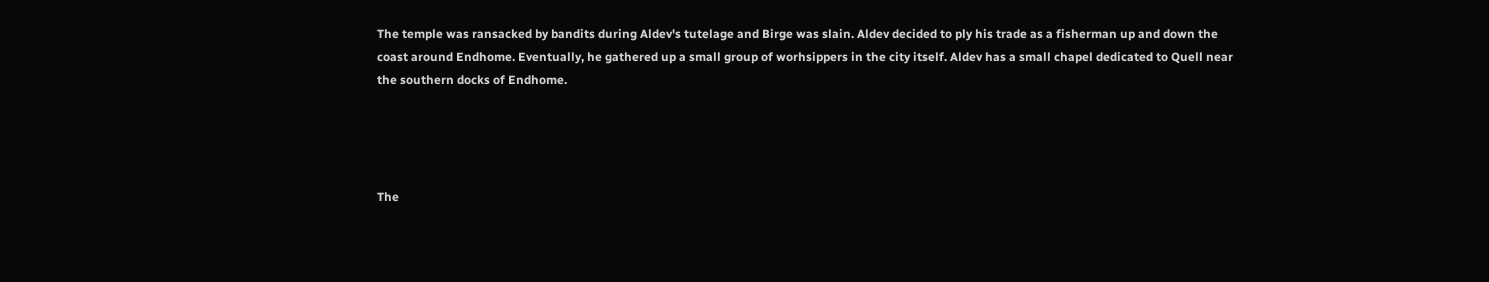The temple was ransacked by bandits during Aldev's tutelage and Birge was slain. Aldev decided to ply his trade as a fisherman up and down the coast around Endhome. Eventually, he gathered up a small group of worhsippers in the city itself. Aldev has a small chapel dedicated to Quell near the southern docks of Endhome.




The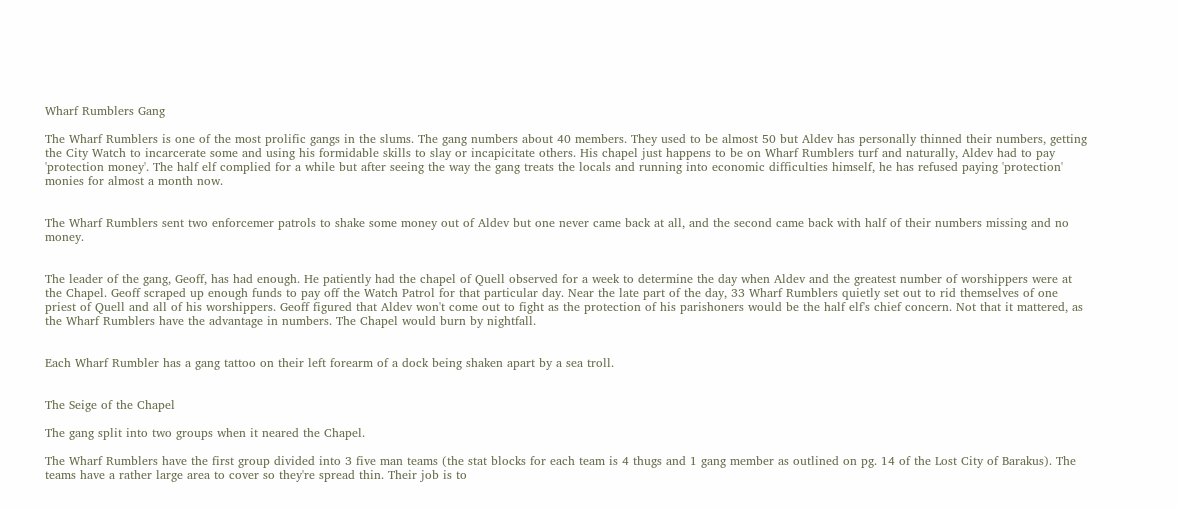Wharf Rumblers Gang

The Wharf Rumblers is one of the most prolific gangs in the slums. The gang numbers about 40 members. They used to be almost 50 but Aldev has personally thinned their numbers, getting the City Watch to incarcerate some and using his formidable skills to slay or incapicitate others. His chapel just happens to be on Wharf Rumblers turf and naturally, Aldev had to pay 'protection money'. The half elf complied for a while but after seeing the way the gang treats the locals and running into economic difficulties himself, he has refused paying 'protection' monies for almost a month now.


The Wharf Rumblers sent two enforcemer patrols to shake some money out of Aldev but one never came back at all, and the second came back with half of their numbers missing and no money.


The leader of the gang, Geoff, has had enough. He patiently had the chapel of Quell observed for a week to determine the day when Aldev and the greatest number of worshippers were at the Chapel. Geoff scraped up enough funds to pay off the Watch Patrol for that particular day. Near the late part of the day, 33 Wharf Rumblers quietly set out to rid themselves of one priest of Quell and all of his worshippers. Geoff figured that Aldev won't come out to fight as the protection of his parishoners would be the half elf's chief concern. Not that it mattered, as the Wharf Rumblers have the advantage in numbers. The Chapel would burn by nightfall.


Each Wharf Rumbler has a gang tattoo on their left forearm of a dock being shaken apart by a sea troll.


The Seige of the Chapel

The gang split into two groups when it neared the Chapel.

The Wharf Rumblers have the first group divided into 3 five man teams (the stat blocks for each team is 4 thugs and 1 gang member as outlined on pg. 14 of the Lost City of Barakus). The teams have a rather large area to cover so they're spread thin. Their job is to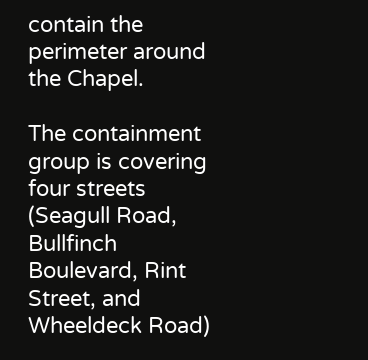contain the perimeter around the Chapel.

The containment group is covering four streets (Seagull Road, Bullfinch Boulevard, Rint Street, and Wheeldeck Road)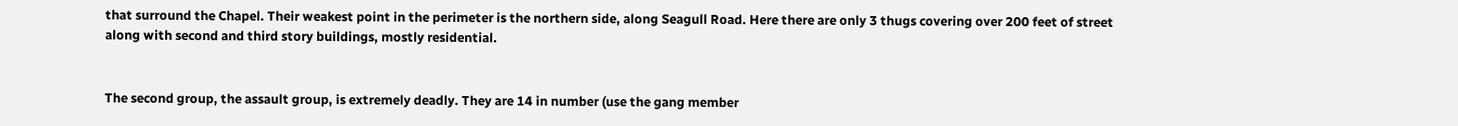that surround the Chapel. Their weakest point in the perimeter is the northern side, along Seagull Road. Here there are only 3 thugs covering over 200 feet of street along with second and third story buildings, mostly residential.


The second group, the assault group, is extremely deadly. They are 14 in number (use the gang member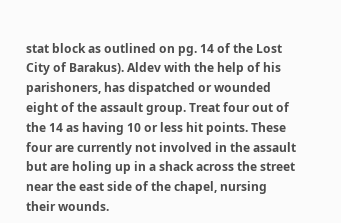stat block as outlined on pg. 14 of the Lost City of Barakus). Aldev with the help of his parishoners, has dispatched or wounded eight of the assault group. Treat four out of the 14 as having 10 or less hit points. These four are currently not involved in the assault but are holing up in a shack across the street near the east side of the chapel, nursing their wounds.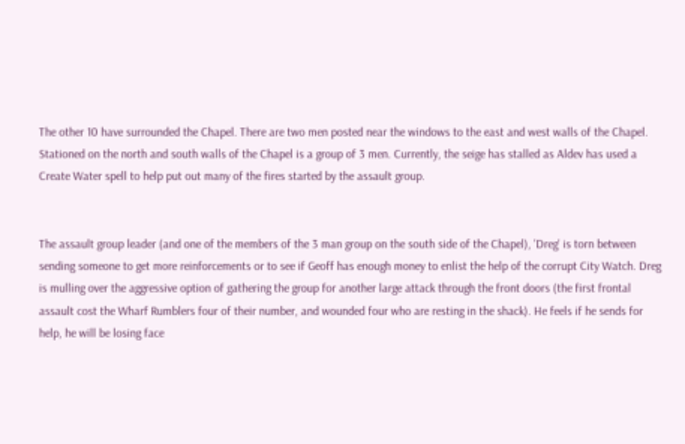The other 10 have surrounded the Chapel. There are two men posted near the windows to the east and west walls of the Chapel. Stationed on the north and south walls of the Chapel is a group of 3 men. Currently, the seige has stalled as Aldev has used a Create Water spell to help put out many of the fires started by the assault group.


The assault group leader (and one of the members of the 3 man group on the south side of the Chapel), 'Dreg' is torn between sending someone to get more reinforcements or to see if Geoff has enough money to enlist the help of the corrupt City Watch. Dreg is mulling over the aggressive option of gathering the group for another large attack through the front doors (the first frontal assault cost the Wharf Rumblers four of their number, and wounded four who are resting in the shack). He feels if he sends for help, he will be losing face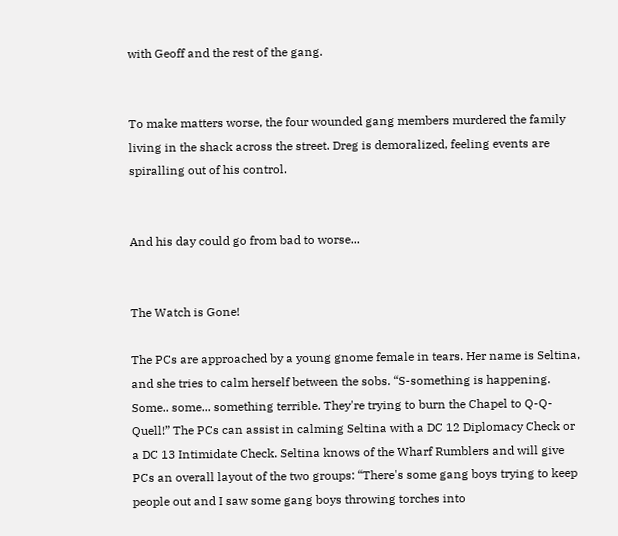with Geoff and the rest of the gang.


To make matters worse, the four wounded gang members murdered the family living in the shack across the street. Dreg is demoralized, feeling events are spiralling out of his control.


And his day could go from bad to worse...


The Watch is Gone!

The PCs are approached by a young gnome female in tears. Her name is Seltina, and she tries to calm herself between the sobs. “S-something is happening. Some.. some... something terrible. They're trying to burn the Chapel to Q-Q-Quell!” The PCs can assist in calming Seltina with a DC 12 Diplomacy Check or a DC 13 Intimidate Check. Seltina knows of the Wharf Rumblers and will give PCs an overall layout of the two groups: “There's some gang boys trying to keep people out and I saw some gang boys throwing torches into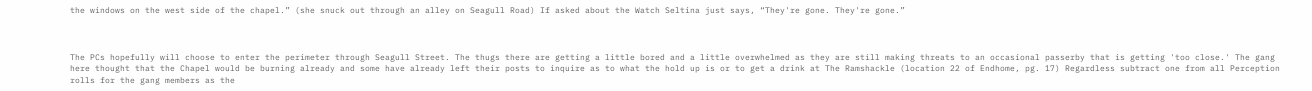the windows on the west side of the chapel.” (she snuck out through an alley on Seagull Road) If asked about the Watch Seltina just says, “They're gone. They're gone.”



The PCs hopefully will choose to enter the perimeter through Seagull Street. The thugs there are getting a little bored and a little overwhelmed as they are still making threats to an occasional passerby that is getting 'too close.' The gang here thought that the Chapel would be burning already and some have already left their posts to inquire as to what the hold up is or to get a drink at The Ramshackle (location 22 of Endhome, pg. 17) Regardless subtract one from all Perception rolls for the gang members as the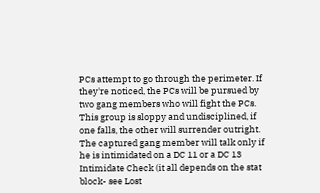PCs attempt to go through the perimeter. If they're noticed, the PCs will be pursued by two gang members who will fight the PCs. This group is sloppy and undisciplined, if one falls, the other will surrender outright. The captured gang member will talk only if he is intimidated on a DC 11 or a DC 13 Intimidate Check (it all depends on the stat block- see Lost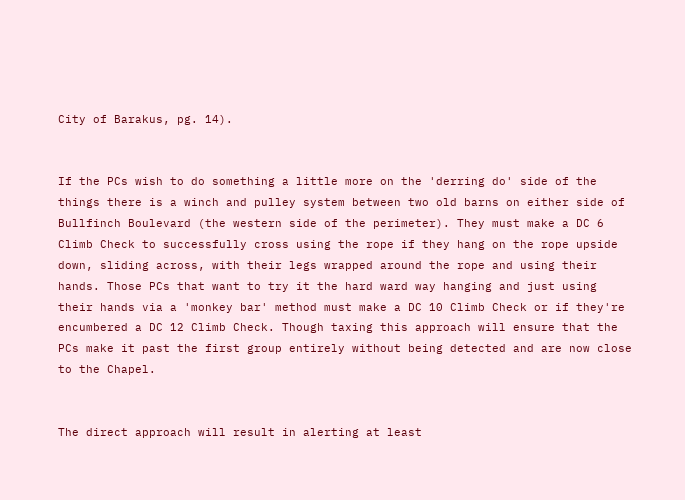City of Barakus, pg. 14).


If the PCs wish to do something a little more on the 'derring do' side of the things there is a winch and pulley system between two old barns on either side of Bullfinch Boulevard (the western side of the perimeter). They must make a DC 6 Climb Check to successfully cross using the rope if they hang on the rope upside down, sliding across, with their legs wrapped around the rope and using their hands. Those PCs that want to try it the hard ward way hanging and just using their hands via a 'monkey bar' method must make a DC 10 Climb Check or if they're encumbered a DC 12 Climb Check. Though taxing this approach will ensure that the PCs make it past the first group entirely without being detected and are now close to the Chapel.


The direct approach will result in alerting at least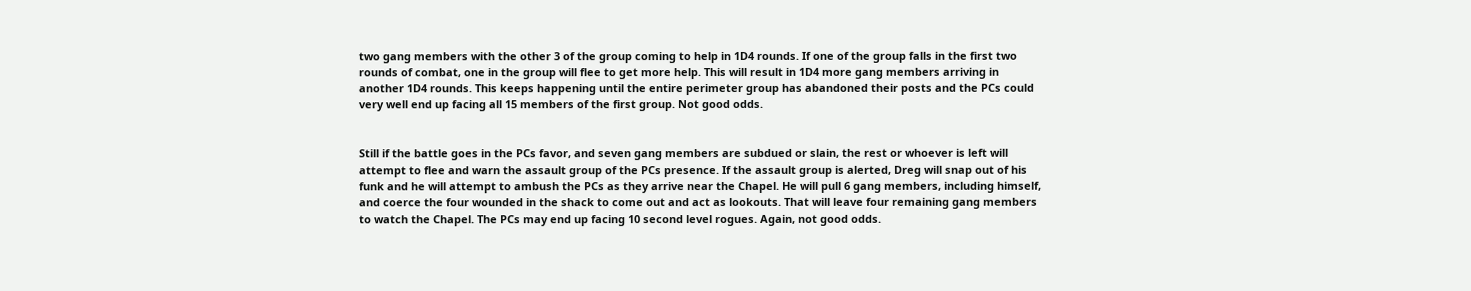two gang members with the other 3 of the group coming to help in 1D4 rounds. If one of the group falls in the first two rounds of combat, one in the group will flee to get more help. This will result in 1D4 more gang members arriving in another 1D4 rounds. This keeps happening until the entire perimeter group has abandoned their posts and the PCs could very well end up facing all 15 members of the first group. Not good odds.


Still if the battle goes in the PCs favor, and seven gang members are subdued or slain, the rest or whoever is left will attempt to flee and warn the assault group of the PCs presence. If the assault group is alerted, Dreg will snap out of his funk and he will attempt to ambush the PCs as they arrive near the Chapel. He will pull 6 gang members, including himself, and coerce the four wounded in the shack to come out and act as lookouts. That will leave four remaining gang members to watch the Chapel. The PCs may end up facing 10 second level rogues. Again, not good odds.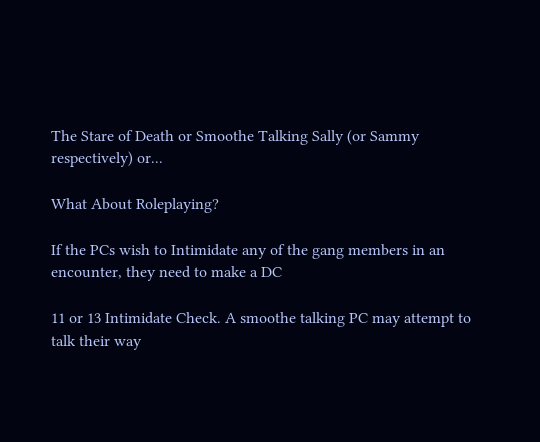The Stare of Death or Smoothe Talking Sally (or Sammy respectively) or...

What About Roleplaying?

If the PCs wish to Intimidate any of the gang members in an encounter, they need to make a DC

11 or 13 Intimidate Check. A smoothe talking PC may attempt to talk their way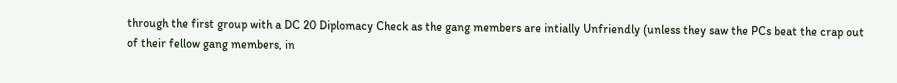through the first group with a DC 20 Diplomacy Check as the gang members are intially Unfriendly (unless they saw the PCs beat the crap out of their fellow gang members, in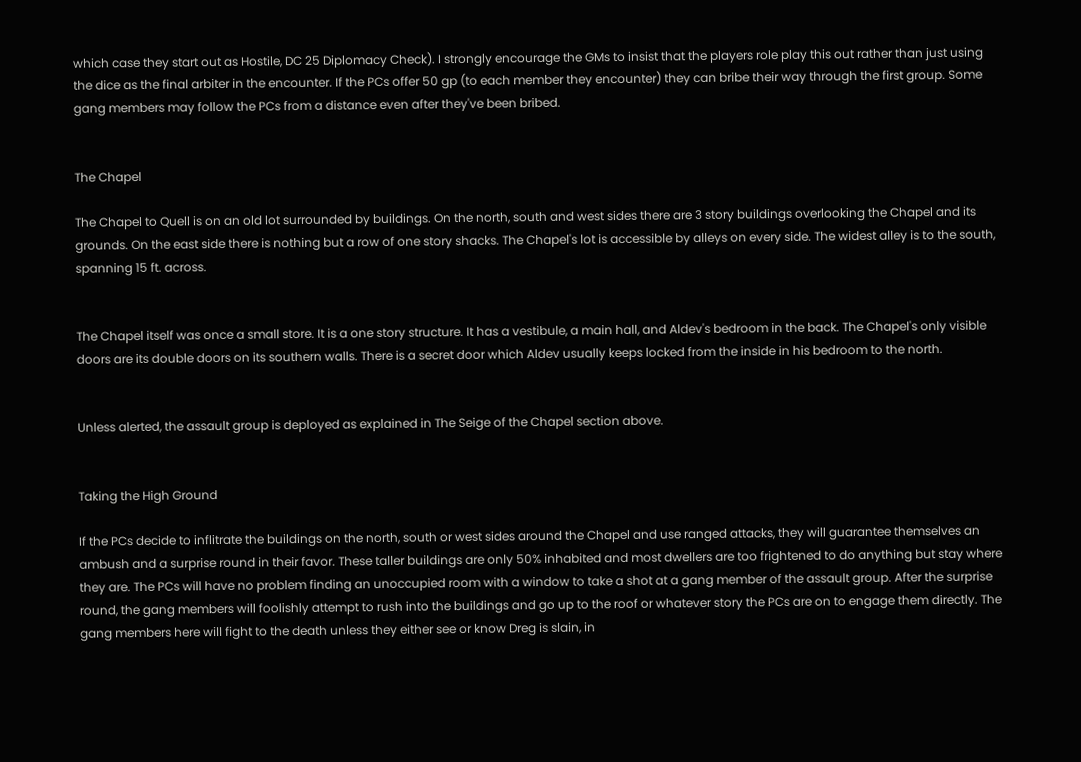which case they start out as Hostile, DC 25 Diplomacy Check). I strongly encourage the GMs to insist that the players role play this out rather than just using the dice as the final arbiter in the encounter. If the PCs offer 50 gp (to each member they encounter) they can bribe their way through the first group. Some gang members may follow the PCs from a distance even after they've been bribed.


The Chapel

The Chapel to Quell is on an old lot surrounded by buildings. On the north, south and west sides there are 3 story buildings overlooking the Chapel and its grounds. On the east side there is nothing but a row of one story shacks. The Chapel's lot is accessible by alleys on every side. The widest alley is to the south, spanning 15 ft. across.


The Chapel itself was once a small store. It is a one story structure. It has a vestibule, a main hall, and Aldev's bedroom in the back. The Chapel's only visible doors are its double doors on its southern walls. There is a secret door which Aldev usually keeps locked from the inside in his bedroom to the north.


Unless alerted, the assault group is deployed as explained in The Seige of the Chapel section above.


Taking the High Ground

If the PCs decide to inflitrate the buildings on the north, south or west sides around the Chapel and use ranged attacks, they will guarantee themselves an ambush and a surprise round in their favor. These taller buildings are only 50% inhabited and most dwellers are too frightened to do anything but stay where they are. The PCs will have no problem finding an unoccupied room with a window to take a shot at a gang member of the assault group. After the surprise round, the gang members will foolishly attempt to rush into the buildings and go up to the roof or whatever story the PCs are on to engage them directly. The gang members here will fight to the death unless they either see or know Dreg is slain, in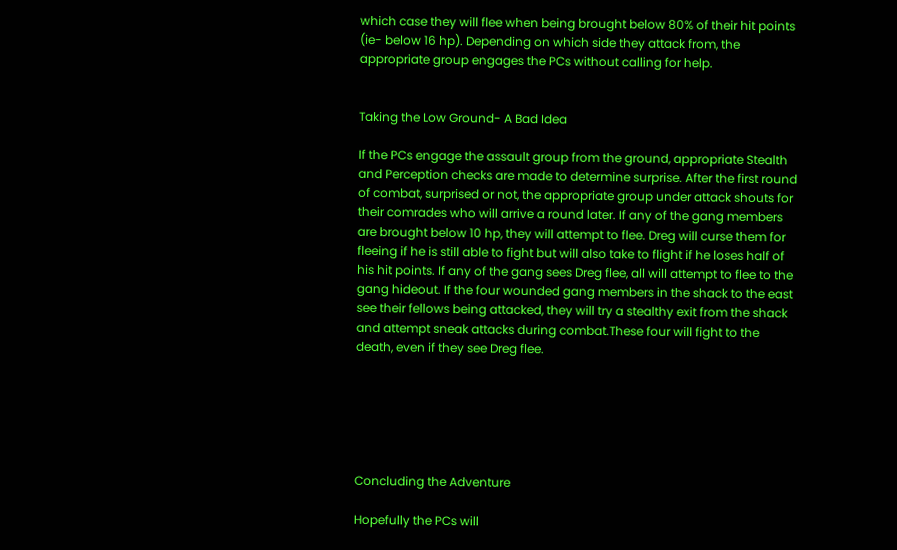which case they will flee when being brought below 80% of their hit points (ie- below 16 hp). Depending on which side they attack from, the appropriate group engages the PCs without calling for help.


Taking the Low Ground- A Bad Idea

If the PCs engage the assault group from the ground, appropriate Stealth and Perception checks are made to determine surprise. After the first round of combat, surprised or not, the appropriate group under attack shouts for their comrades who will arrive a round later. If any of the gang members are brought below 10 hp, they will attempt to flee. Dreg will curse them for fleeing if he is still able to fight but will also take to flight if he loses half of his hit points. If any of the gang sees Dreg flee, all will attempt to flee to the gang hideout. If the four wounded gang members in the shack to the east see their fellows being attacked, they will try a stealthy exit from the shack and attempt sneak attacks during combat.These four will fight to the death, even if they see Dreg flee.






Concluding the Adventure

Hopefully the PCs will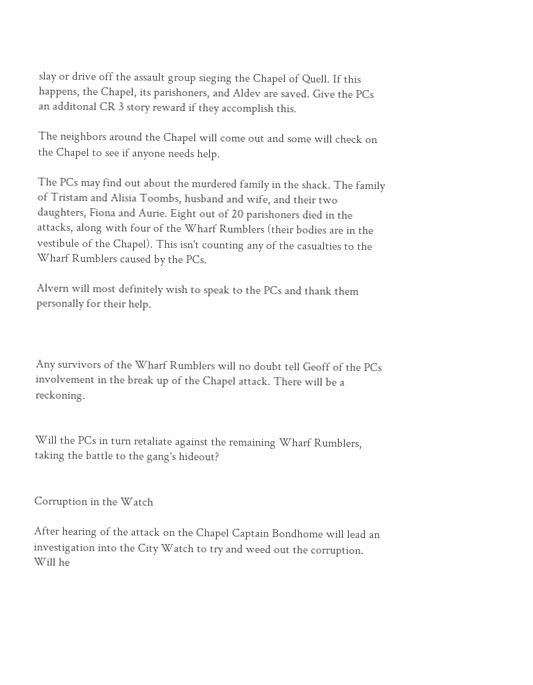slay or drive off the assault group sieging the Chapel of Quell. If this happens, the Chapel, its parishoners, and Aldev are saved. Give the PCs an additonal CR 3 story reward if they accomplish this.

The neighbors around the Chapel will come out and some will check on the Chapel to see if anyone needs help.

The PCs may find out about the murdered family in the shack. The family of Tristam and Alisia Toombs, husband and wife, and their two daughters, Fiona and Aurie. Eight out of 20 parishoners died in the attacks, along with four of the Wharf Rumblers (their bodies are in the vestibule of the Chapel). This isn't counting any of the casualties to the Wharf Rumblers caused by the PCs.

Alvern will most definitely wish to speak to the PCs and thank them personally for their help.



Any survivors of the Wharf Rumblers will no doubt tell Geoff of the PCs involvement in the break up of the Chapel attack. There will be a reckoning.


Will the PCs in turn retaliate against the remaining Wharf Rumblers, taking the battle to the gang's hideout?


Corruption in the Watch

After hearing of the attack on the Chapel Captain Bondhome will lead an investigation into the City Watch to try and weed out the corruption. Will he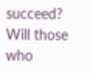succeed? Will those who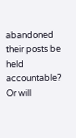abandoned their posts be held accountable? Or will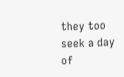they too seek a day of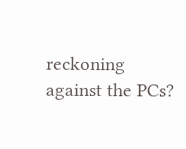reckoning against the PCs?